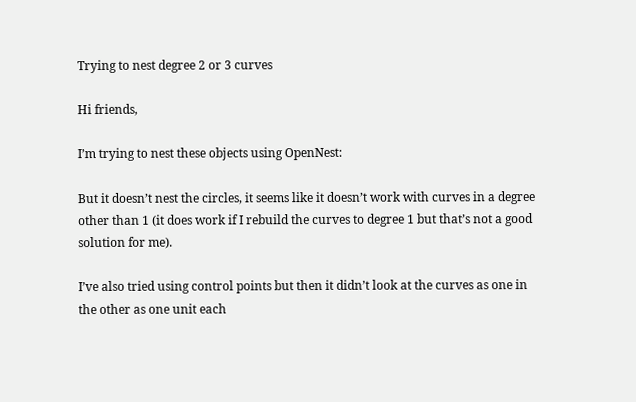Trying to nest degree 2 or 3 curves

Hi friends,

I’m trying to nest these objects using OpenNest:

But it doesn’t nest the circles, it seems like it doesn’t work with curves in a degree other than 1 (it does work if I rebuild the curves to degree 1 but that’s not a good solution for me).

I’ve also tried using control points but then it didn’t look at the curves as one in the other as one unit each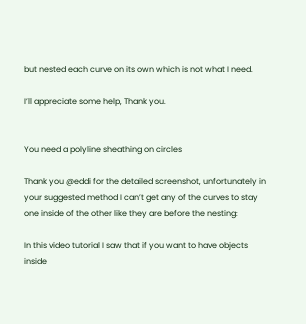but nested each curve on its own which is not what I need.

I’ll appreciate some help, Thank you.


You need a polyline sheathing on circles

Thank you @eddi for the detailed screenshot, unfortunately in your suggested method I can’t get any of the curves to stay one inside of the other like they are before the nesting:

In this video tutorial I saw that if you want to have objects inside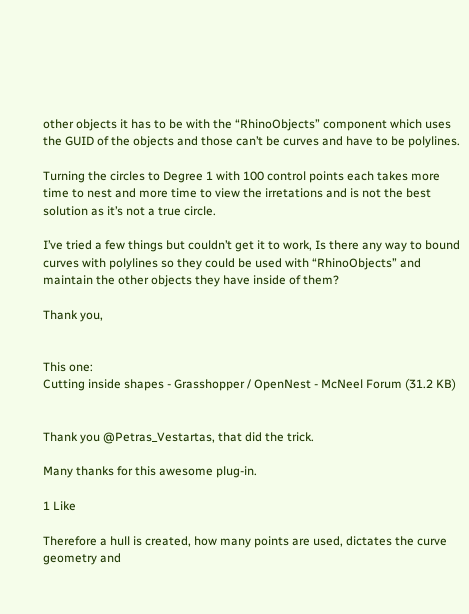other objects it has to be with the “RhinoObjects” component which uses the GUID of the objects and those can’t be curves and have to be polylines.

Turning the circles to Degree 1 with 100 control points each takes more time to nest and more time to view the irretations and is not the best solution as it’s not a true circle.

I’ve tried a few things but couldn’t get it to work, Is there any way to bound curves with polylines so they could be used with “RhinoObjects” and maintain the other objects they have inside of them?

Thank you,


This one:
Cutting inside shapes - Grasshopper / OpenNest - McNeel Forum (31.2 KB)


Thank you @Petras_Vestartas, that did the trick.

Many thanks for this awesome plug-in.

1 Like

Therefore a hull is created, how many points are used, dictates the curve geometry and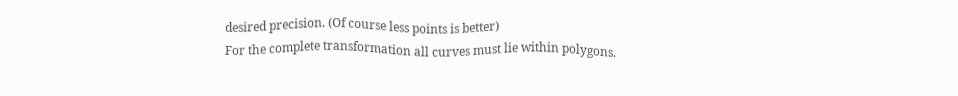desired precision. (Of course less points is better)
For the complete transformation all curves must lie within polygons.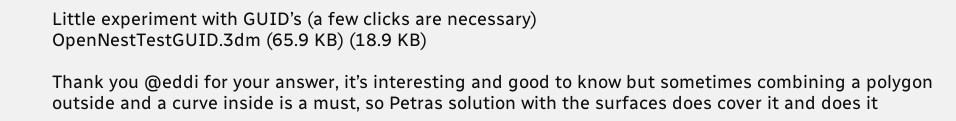Little experiment with GUID’s (a few clicks are necessary)
OpenNestTestGUID.3dm (65.9 KB) (18.9 KB)

Thank you @eddi for your answer, it’s interesting and good to know but sometimes combining a polygon outside and a curve inside is a must, so Petras solution with the surfaces does cover it and does it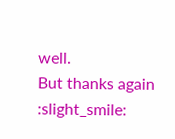well.
But thanks again :slight_smile: